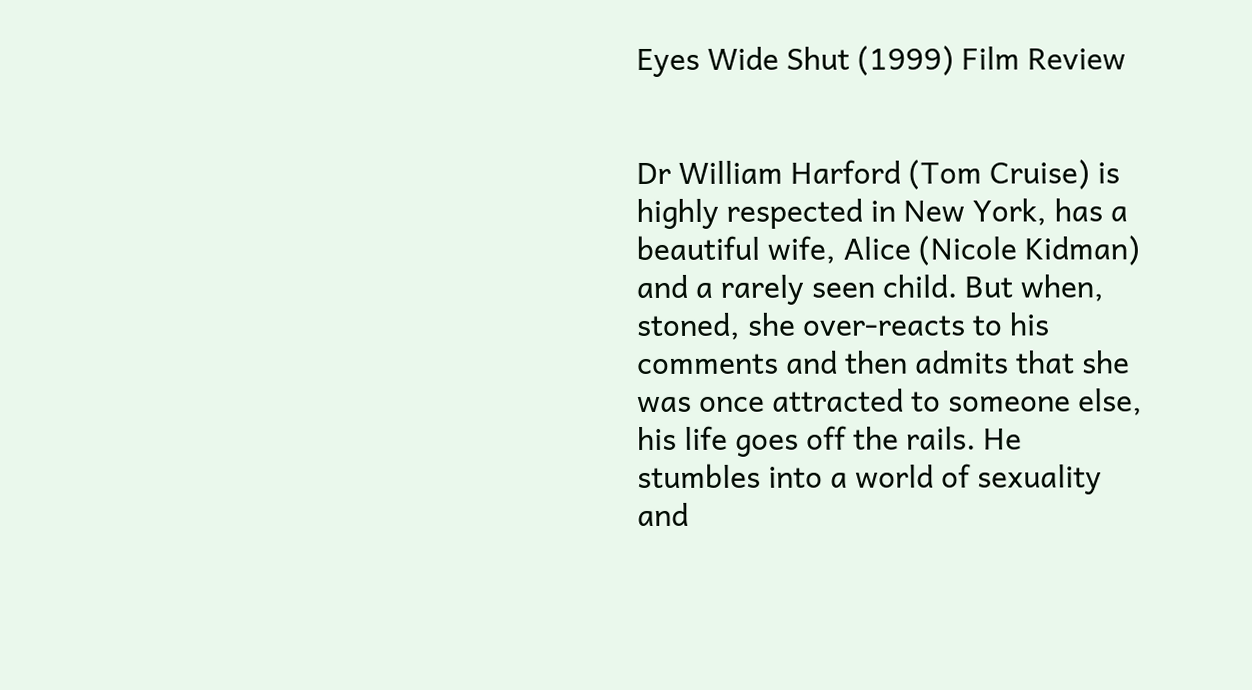Eyes Wide Shut (1999) Film Review


Dr William Harford (Tom Cruise) is highly respected in New York, has a beautiful wife, Alice (Nicole Kidman) and a rarely seen child. But when, stoned, she over-reacts to his comments and then admits that she was once attracted to someone else, his life goes off the rails. He stumbles into a world of sexuality and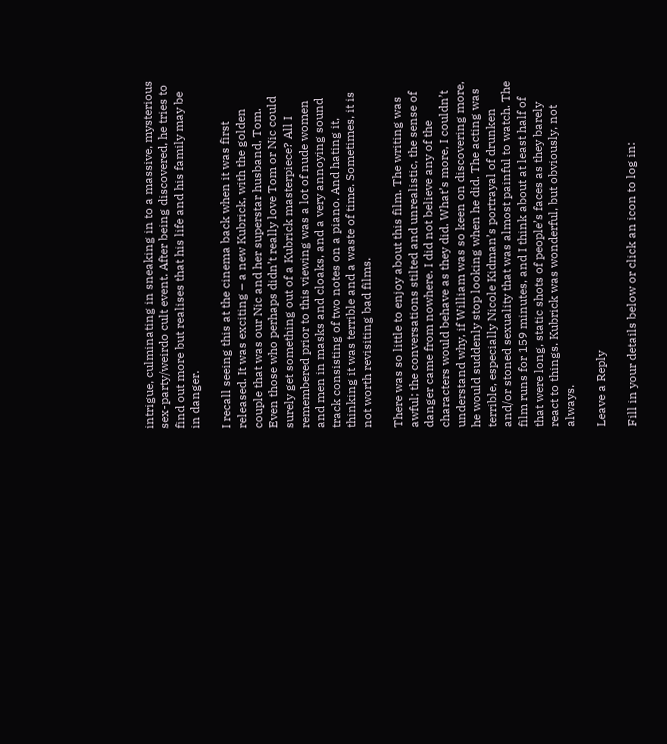intrigue, culminating in sneaking in to a massive, mysterious sex-party/weirdo cult event. After being discovered, he tries to find out more but realises that his life and his family may be in danger.

I recall seeing this at the cinema back when it was first released. It was exciting – a new Kubrick, with the golden couple that was our Nic and her superstar husband, Tom. Even those who perhaps didn’t really love Tom or Nic could surely get something out of a Kubrick masterpiece? All I remembered prior to this viewing was a lot of nude women and men in masks and cloaks, and a very annoying sound track consisting of two notes on a piano. And hating it, thinking it was terrible and a waste of time. Sometimes, it is not worth revisiting bad films.

There was so little to enjoy about this film. The writing was awful; the conversations stilted and unrealistic, the sense of danger came from nowhere. I did not believe any of the characters would behave as they did. What’s more, I couldn’t understand why, if William was so keen on discovering more, he would suddenly stop looking when he did. The acting was terrible, especially Nicole Kidman’s portrayal of drunken and/or stoned sexuality that was almost painful to watch. The film runs for 159 minutes, and I think about at least half of that were long, static shots of people’s faces as they barely react to things. Kubrick was wonderful, but obviously, not always.

Leave a Reply

Fill in your details below or click an icon to log in: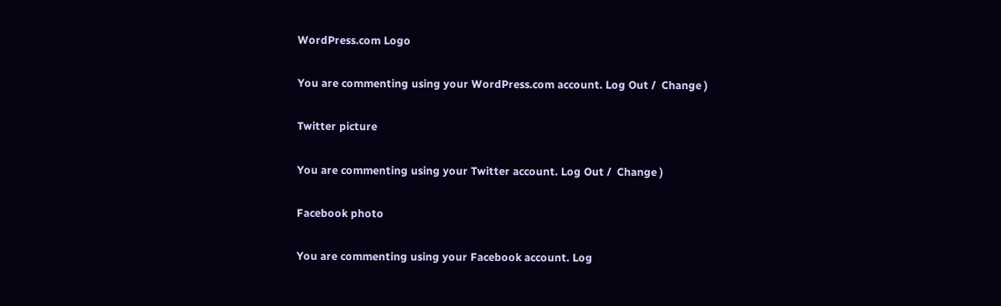WordPress.com Logo

You are commenting using your WordPress.com account. Log Out /  Change )

Twitter picture

You are commenting using your Twitter account. Log Out /  Change )

Facebook photo

You are commenting using your Facebook account. Log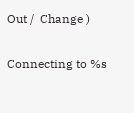Out /  Change )

Connecting to %s